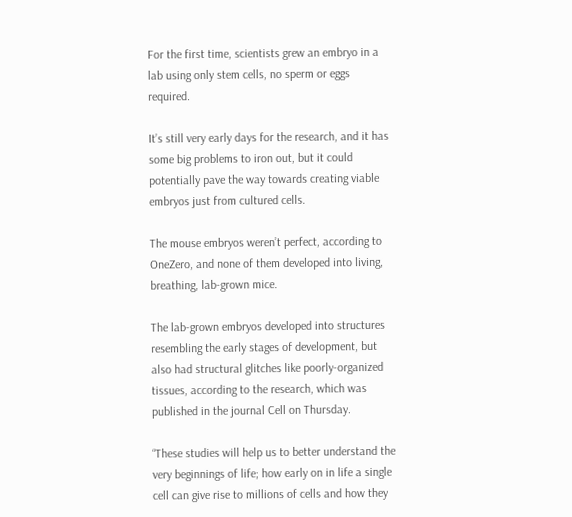For the first time, scientists grew an embryo in a lab using only stem cells, no sperm or eggs required.

It’s still very early days for the research, and it has some big problems to iron out, but it could potentially pave the way towards creating viable embryos just from cultured cells.

The mouse embryos weren’t perfect, according to OneZero, and none of them developed into living, breathing, lab-grown mice.

The lab-grown embryos developed into structures resembling the early stages of development, but also had structural glitches like poorly-organized tissues, according to the research, which was published in the journal Cell on Thursday.

“These studies will help us to better understand the very beginnings of life; how early on in life a single cell can give rise to millions of cells and how they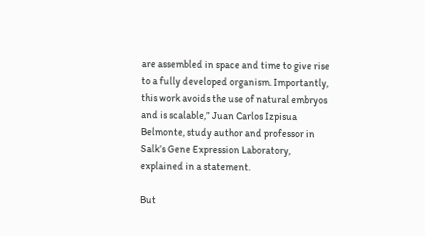are assembled in space and time to give rise to a fully developed organism. Importantly, this work avoids the use of natural embryos and is scalable,” Juan Carlos Izpisua Belmonte, study author and professor in Salk’s Gene Expression Laboratory, explained in a statement.

But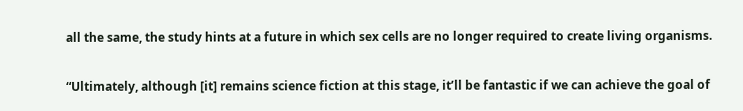all the same, the study hints at a future in which sex cells are no longer required to create living organisms.

“Ultimately, although [it] remains science fiction at this stage, it’ll be fantastic if we can achieve the goal of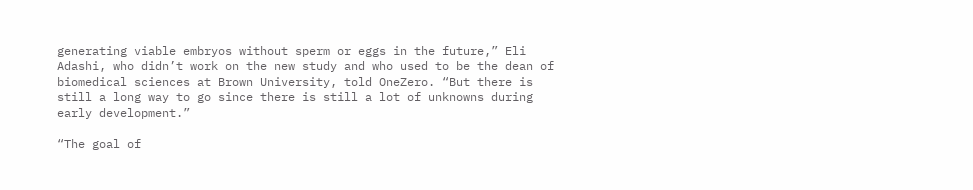generating viable embryos without sperm or eggs in the future,” Eli Adashi, who didn’t work on the new study and who used to be the dean of biomedical sciences at Brown University, told OneZero. “But there is still a long way to go since there is still a lot of unknowns during early development.”

“The goal of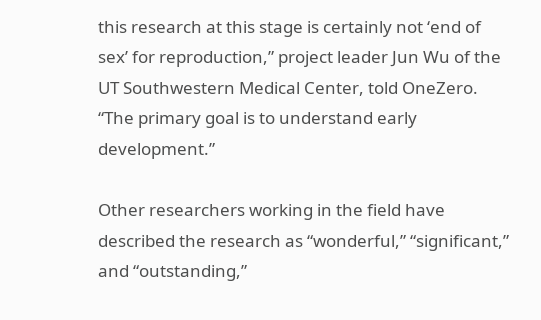this research at this stage is certainly not ‘end of sex’ for reproduction,” project leader Jun Wu of the UT Southwestern Medical Center, told OneZero. “The primary goal is to understand early development.”

Other researchers working in the field have described the research as “wonderful,” “significant,” and “outstanding,”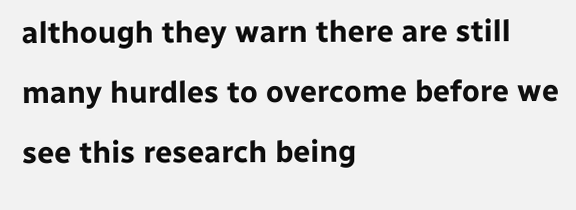although they warn there are still many hurdles to overcome before we see this research being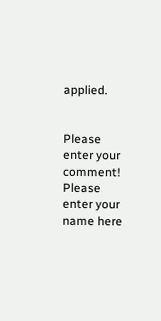applied.


Please enter your comment!
Please enter your name here